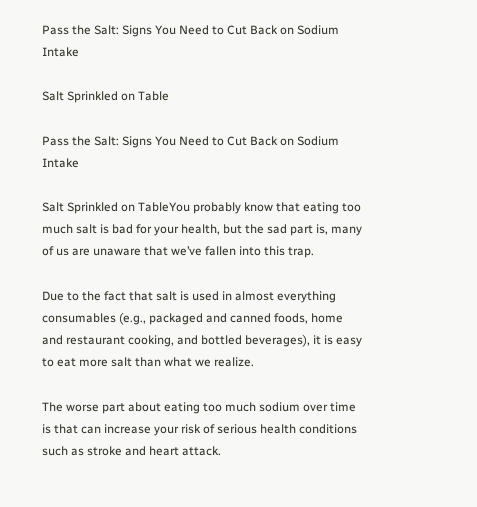Pass the Salt: Signs You Need to Cut Back on Sodium Intake

Salt Sprinkled on Table

Pass the Salt: Signs You Need to Cut Back on Sodium Intake

Salt Sprinkled on TableYou probably know that eating too much salt is bad for your health, but the sad part is, many of us are unaware that we’ve fallen into this trap.

Due to the fact that salt is used in almost everything consumables (e.g., packaged and canned foods, home and restaurant cooking, and bottled beverages), it is easy to eat more salt than what we realize.

The worse part about eating too much sodium over time is that can increase your risk of serious health conditions such as stroke and heart attack.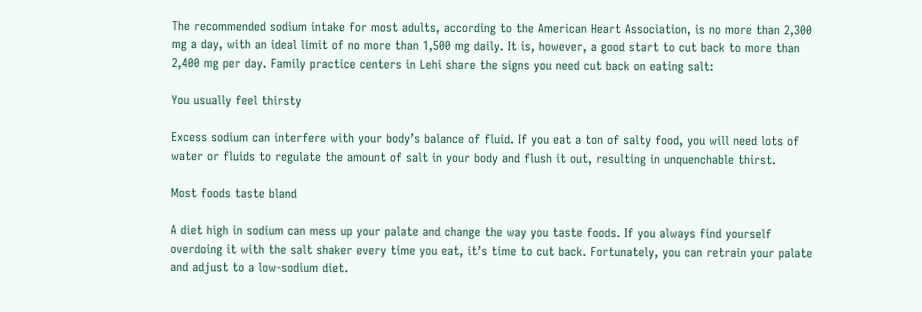The recommended sodium intake for most adults, according to the American Heart Association, is no more than 2,300 mg a day, with an ideal limit of no more than 1,500 mg daily. It is, however, a good start to cut back to more than 2,400 mg per day. Family practice centers in Lehi share the signs you need cut back on eating salt:

You usually feel thirsty

Excess sodium can interfere with your body’s balance of fluid. If you eat a ton of salty food, you will need lots of water or fluids to regulate the amount of salt in your body and flush it out, resulting in unquenchable thirst.

Most foods taste bland

A diet high in sodium can mess up your palate and change the way you taste foods. If you always find yourself overdoing it with the salt shaker every time you eat, it’s time to cut back. Fortunately, you can retrain your palate and adjust to a low-sodium diet.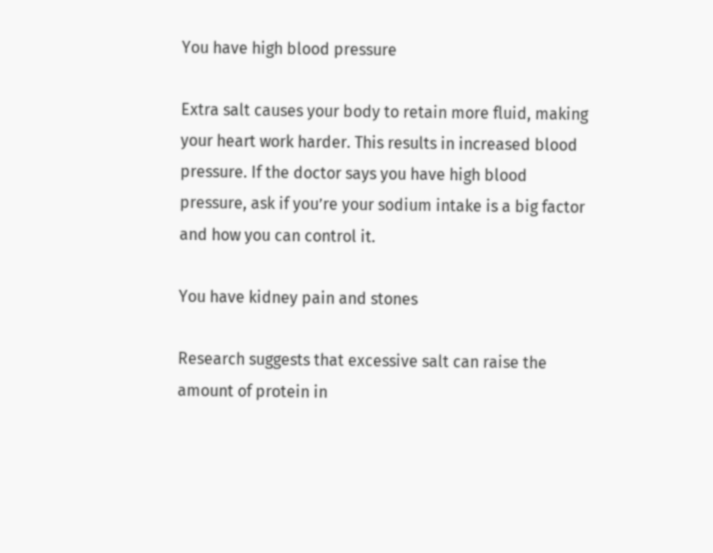You have high blood pressure

Extra salt causes your body to retain more fluid, making your heart work harder. This results in increased blood pressure. If the doctor says you have high blood pressure, ask if you’re your sodium intake is a big factor and how you can control it.

You have kidney pain and stones

Research suggests that excessive salt can raise the amount of protein in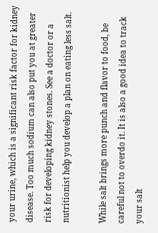your urine, which is a significant risk factor for kidney disease. Too much sodium can also put you at greater risk for developing kidney stones. See a doctor or a nutritionist help you develop a plan on eating less salt.

While salt brings more punch and flavor to food, be careful not to overdo it. It is also a good idea to track your salt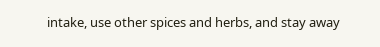intake, use other spices and herbs, and stay away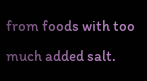from foods with too much added salt.